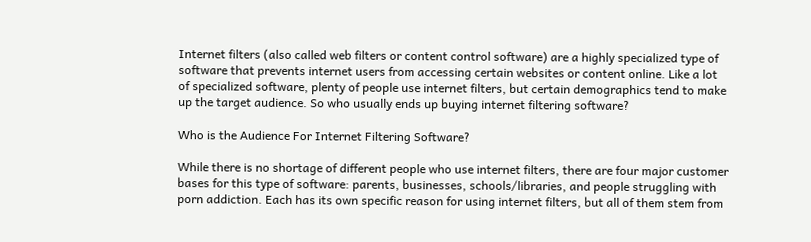Internet filters (also called web filters or content control software) are a highly specialized type of software that prevents internet users from accessing certain websites or content online. Like a lot of specialized software, plenty of people use internet filters, but certain demographics tend to make up the target audience. So who usually ends up buying internet filtering software?

Who is the Audience For Internet Filtering Software?

While there is no shortage of different people who use internet filters, there are four major customer bases for this type of software: parents, businesses, schools/libraries, and people struggling with porn addiction. Each has its own specific reason for using internet filters, but all of them stem from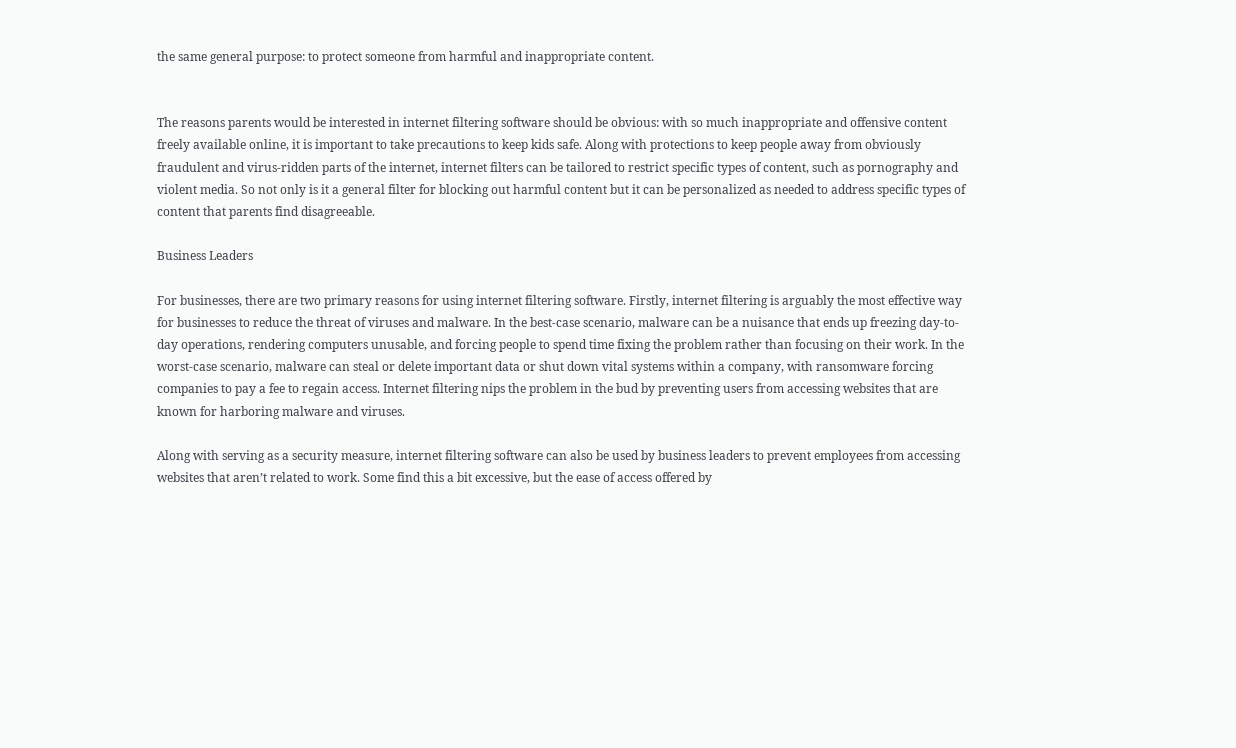the same general purpose: to protect someone from harmful and inappropriate content.


The reasons parents would be interested in internet filtering software should be obvious: with so much inappropriate and offensive content freely available online, it is important to take precautions to keep kids safe. Along with protections to keep people away from obviously fraudulent and virus-ridden parts of the internet, internet filters can be tailored to restrict specific types of content, such as pornography and violent media. So not only is it a general filter for blocking out harmful content but it can be personalized as needed to address specific types of content that parents find disagreeable.

Business Leaders

For businesses, there are two primary reasons for using internet filtering software. Firstly, internet filtering is arguably the most effective way for businesses to reduce the threat of viruses and malware. In the best-case scenario, malware can be a nuisance that ends up freezing day-to-day operations, rendering computers unusable, and forcing people to spend time fixing the problem rather than focusing on their work. In the worst-case scenario, malware can steal or delete important data or shut down vital systems within a company, with ransomware forcing companies to pay a fee to regain access. Internet filtering nips the problem in the bud by preventing users from accessing websites that are known for harboring malware and viruses.

Along with serving as a security measure, internet filtering software can also be used by business leaders to prevent employees from accessing websites that aren’t related to work. Some find this a bit excessive, but the ease of access offered by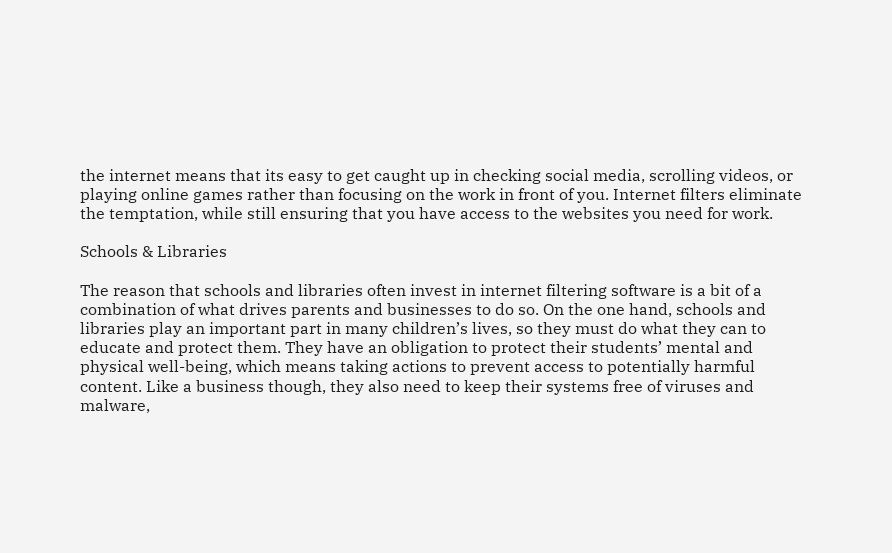the internet means that its easy to get caught up in checking social media, scrolling videos, or playing online games rather than focusing on the work in front of you. Internet filters eliminate the temptation, while still ensuring that you have access to the websites you need for work.

Schools & Libraries

The reason that schools and libraries often invest in internet filtering software is a bit of a combination of what drives parents and businesses to do so. On the one hand, schools and libraries play an important part in many children’s lives, so they must do what they can to educate and protect them. They have an obligation to protect their students’ mental and physical well-being, which means taking actions to prevent access to potentially harmful content. Like a business though, they also need to keep their systems free of viruses and malware,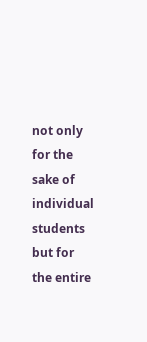not only for the sake of individual students but for the entire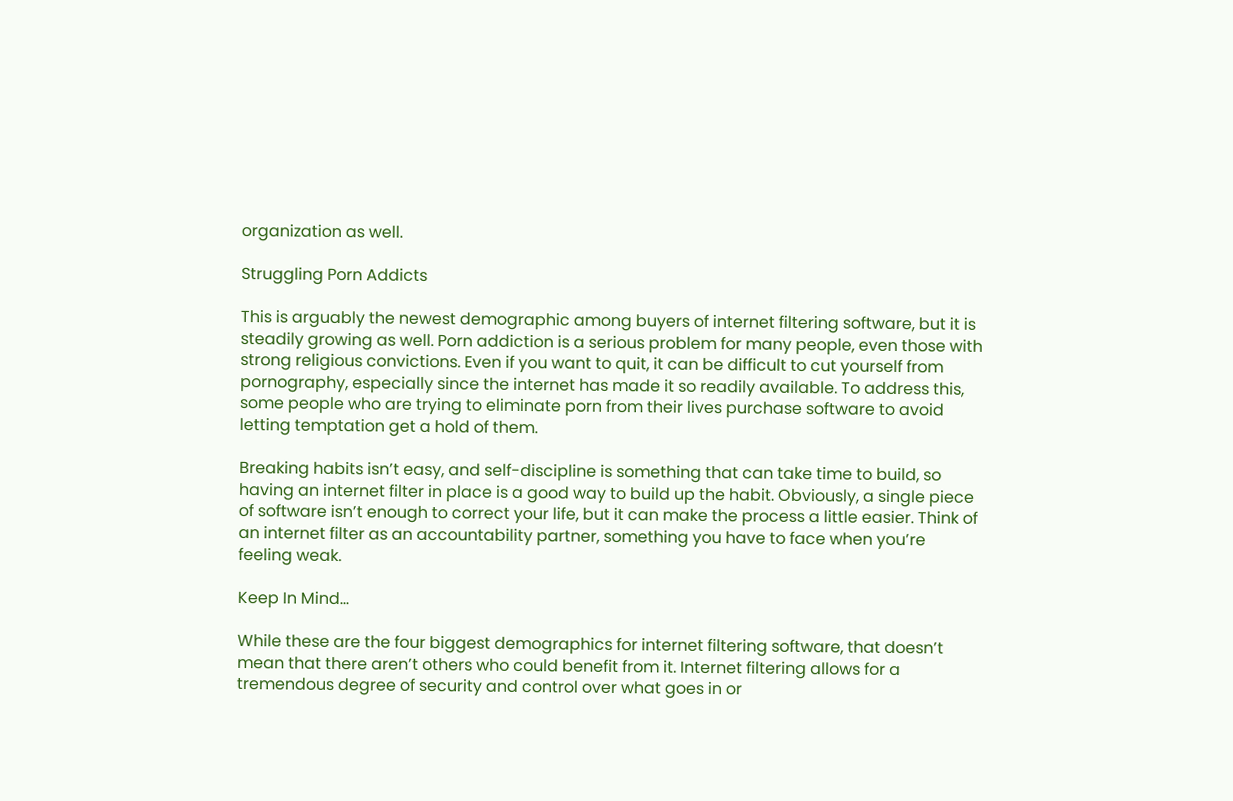organization as well.

Struggling Porn Addicts

This is arguably the newest demographic among buyers of internet filtering software, but it is steadily growing as well. Porn addiction is a serious problem for many people, even those with strong religious convictions. Even if you want to quit, it can be difficult to cut yourself from pornography, especially since the internet has made it so readily available. To address this, some people who are trying to eliminate porn from their lives purchase software to avoid letting temptation get a hold of them.

Breaking habits isn’t easy, and self-discipline is something that can take time to build, so having an internet filter in place is a good way to build up the habit. Obviously, a single piece of software isn’t enough to correct your life, but it can make the process a little easier. Think of an internet filter as an accountability partner, something you have to face when you’re feeling weak.

Keep In Mind…

While these are the four biggest demographics for internet filtering software, that doesn’t mean that there aren’t others who could benefit from it. Internet filtering allows for a tremendous degree of security and control over what goes in or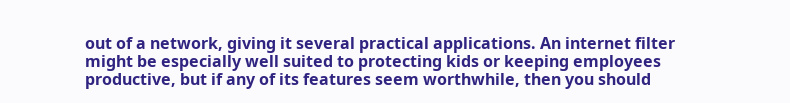out of a network, giving it several practical applications. An internet filter might be especially well suited to protecting kids or keeping employees productive, but if any of its features seem worthwhile, then you should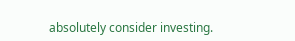absolutely consider investing.